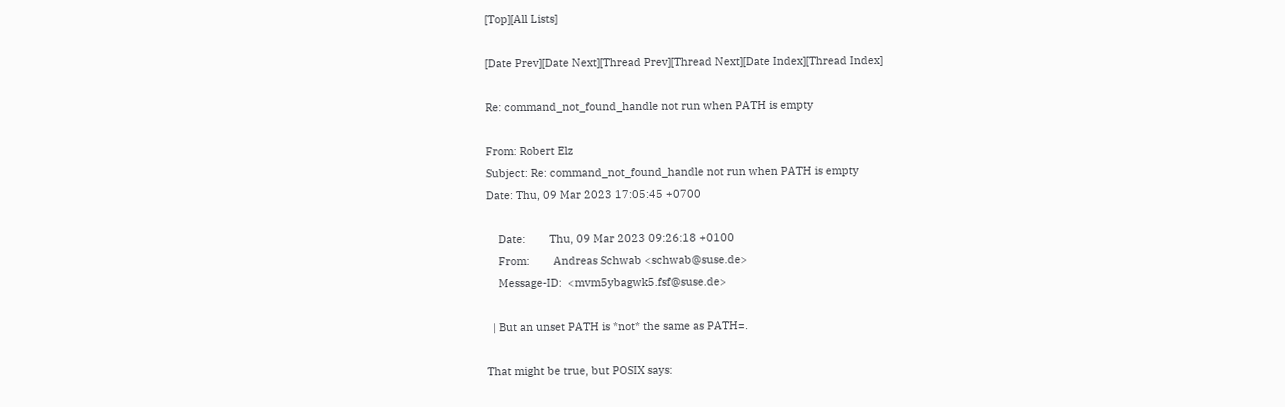[Top][All Lists]

[Date Prev][Date Next][Thread Prev][Thread Next][Date Index][Thread Index]

Re: command_not_found_handle not run when PATH is empty

From: Robert Elz
Subject: Re: command_not_found_handle not run when PATH is empty
Date: Thu, 09 Mar 2023 17:05:45 +0700

    Date:        Thu, 09 Mar 2023 09:26:18 +0100
    From:        Andreas Schwab <schwab@suse.de>
    Message-ID:  <mvm5ybagwk5.fsf@suse.de>

  | But an unset PATH is *not* the same as PATH=.

That might be true, but POSIX says: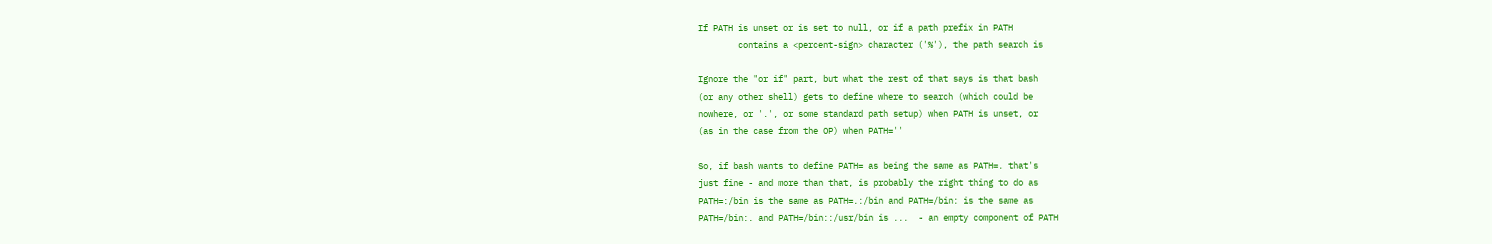If PATH is unset or is set to null, or if a path prefix in PATH
        contains a <percent-sign> character ('%'), the path search is

Ignore the "or if" part, but what the rest of that says is that bash
(or any other shell) gets to define where to search (which could be
nowhere, or '.', or some standard path setup) when PATH is unset, or
(as in the case from the OP) when PATH=''

So, if bash wants to define PATH= as being the same as PATH=. that's
just fine - and more than that, is probably the right thing to do as
PATH=:/bin is the same as PATH=.:/bin and PATH=/bin: is the same as
PATH=/bin:. and PATH=/bin::/usr/bin is ...  - an empty component of PATH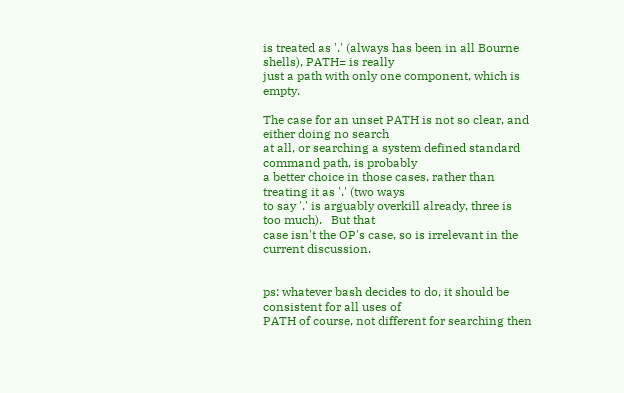is treated as '.' (always has been in all Bourne shells), PATH= is really
just a path with only one component, which is empty.

The case for an unset PATH is not so clear, and either doing no search
at all, or searching a system defined standard command path, is probably
a better choice in those cases, rather than treating it as '.' (two ways
to say '.' is arguably overkill already, three is too much).   But that
case isn't the OP's case, so is irrelevant in the current discussion.


ps: whatever bash decides to do, it should be consistent for all uses of
PATH of course, not different for searching then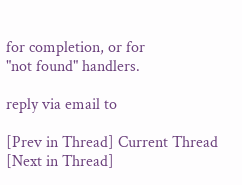for completion, or for
"not found" handlers.

reply via email to

[Prev in Thread] Current Thread [Next in Thread]